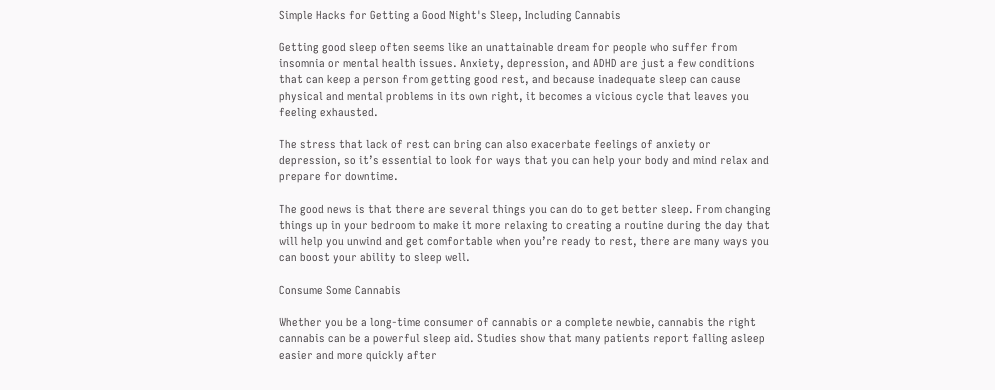Simple Hacks for Getting a Good Night's Sleep, Including Cannabis

Getting good sleep often seems like an unattainable dream for people who suffer from insomnia or mental health issues. Anxiety, depression, and ADHD are just a few conditions that can keep a person from getting good rest, and because inadequate sleep can cause physical and mental problems in its own right, it becomes a vicious cycle that leaves you feeling exhausted.

The stress that lack of rest can bring can also exacerbate feelings of anxiety or depression, so it’s essential to look for ways that you can help your body and mind relax and prepare for downtime.

The good news is that there are several things you can do to get better sleep. From changing things up in your bedroom to make it more relaxing to creating a routine during the day that will help you unwind and get comfortable when you’re ready to rest, there are many ways you can boost your ability to sleep well.

Consume Some Cannabis

Whether you be a long-time consumer of cannabis or a complete newbie, cannabis the right cannabis can be a powerful sleep aid. Studies show that many patients report falling asleep easier and more quickly after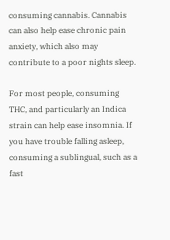consuming cannabis. Cannabis can also help ease chronic pain anxiety, which also may contribute to a poor nights sleep.

For most people, consuming THC, and particularly an Indica strain can help ease insomnia. If you have trouble falling asleep, consuming a sublingual, such as a fast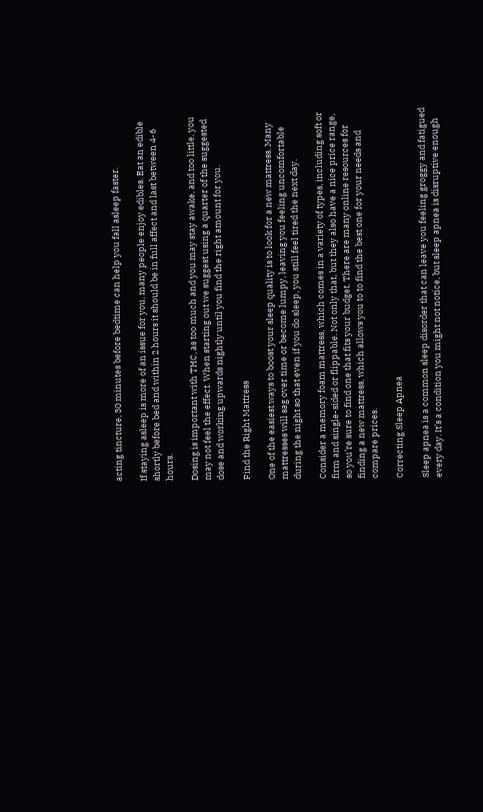acting tincture, 30 minutes before bedtime can help you fall asleep faster.

If staying asleep is more of an issue for you, many people enjoy edibles. Eat an edible shortly before bed and within 2 hours it should be in full affect and last between 4-6 hours.

Dosing is important with THC, as too much and you may stay awake, and too little, you may not feel the effect. When starting out we suggest using a quarter of the suggested dose and working upwards nightly until you find the right amount for you.

Find the Right Mattress

One of the easiest ways to boost your sleep quality is to look for a new mattress. Many mattresses will sag over time or become lumpy, leaving you feeling uncomfortable during the night so that even if you do sleep, you still feel tired the next day.

Consider a memory foam mattress, which comes in a variety of types, including soft or firm and single-sided or flippable. Not only that, but they also have a nice price range, so you’re sure to find one that fits your budget. There are many online resources for finding a new mattress, which allows you to to find the best one for your needs and compare prices.

Correcting Sleep Apnea

Sleep apnea is a common sleep disorder that can leave you feeling groggy and fatigued every day. It’s a condition you might not notice, but sleep apnea is disruptive enough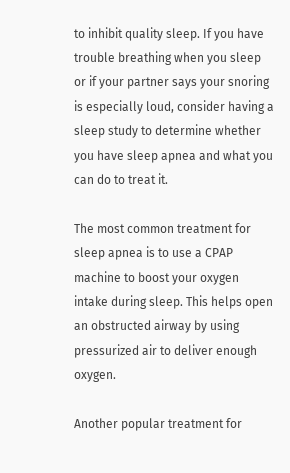to inhibit quality sleep. If you have trouble breathing when you sleep or if your partner says your snoring is especially loud, consider having a sleep study to determine whether you have sleep apnea and what you can do to treat it.

The most common treatment for sleep apnea is to use a CPAP machine to boost your oxygen intake during sleep. This helps open an obstructed airway by using pressurized air to deliver enough oxygen.

Another popular treatment for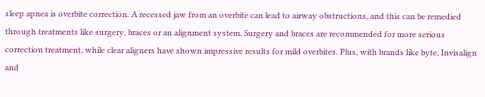sleep apnea is overbite correction. A recessed jaw from an overbite can lead to airway obstructions, and this can be remedied through treatments like surgery, braces or an alignment system. Surgery and braces are recommended for more serious correction treatment, while clear aligners have shown impressive results for mild overbites. Plus, with brands like byte, Invisalign and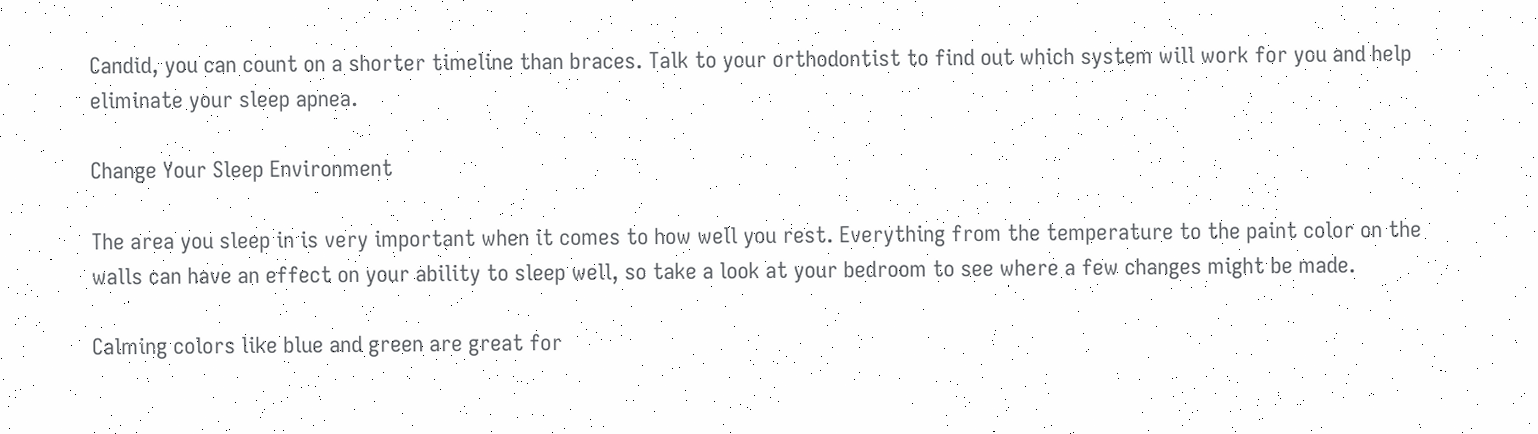Candid, you can count on a shorter timeline than braces. Talk to your orthodontist to find out which system will work for you and help eliminate your sleep apnea.

Change Your Sleep Environment

The area you sleep in is very important when it comes to how well you rest. Everything from the temperature to the paint color on the walls can have an effect on your ability to sleep well, so take a look at your bedroom to see where a few changes might be made.

Calming colors like blue and green are great for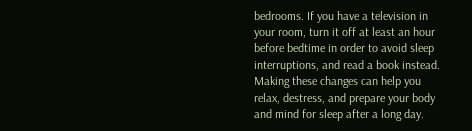bedrooms. If you have a television in your room, turn it off at least an hour before bedtime in order to avoid sleep interruptions, and read a book instead. Making these changes can help you relax, destress, and prepare your body and mind for sleep after a long day.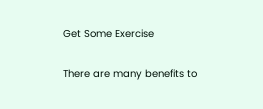Get Some Exercise

There are many benefits to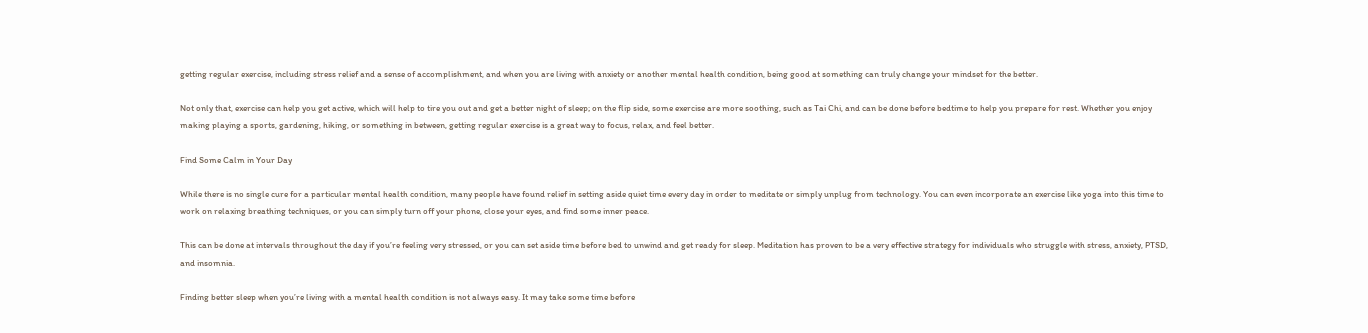getting regular exercise, including stress relief and a sense of accomplishment, and when you are living with anxiety or another mental health condition, being good at something can truly change your mindset for the better.

Not only that, exercise can help you get active, which will help to tire you out and get a better night of sleep; on the flip side, some exercise are more soothing, such as Tai Chi, and can be done before bedtime to help you prepare for rest. Whether you enjoy making playing a sports, gardening, hiking, or something in between, getting regular exercise is a great way to focus, relax, and feel better.

Find Some Calm in Your Day

While there is no single cure for a particular mental health condition, many people have found relief in setting aside quiet time every day in order to meditate or simply unplug from technology. You can even incorporate an exercise like yoga into this time to work on relaxing breathing techniques, or you can simply turn off your phone, close your eyes, and find some inner peace.

This can be done at intervals throughout the day if you’re feeling very stressed, or you can set aside time before bed to unwind and get ready for sleep. Meditation has proven to be a very effective strategy for individuals who struggle with stress, anxiety, PTSD, and insomnia.

Finding better sleep when you’re living with a mental health condition is not always easy. It may take some time before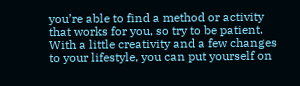you’re able to find a method or activity that works for you, so try to be patient. With a little creativity and a few changes to your lifestyle, you can put yourself on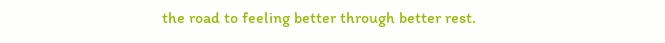the road to feeling better through better rest.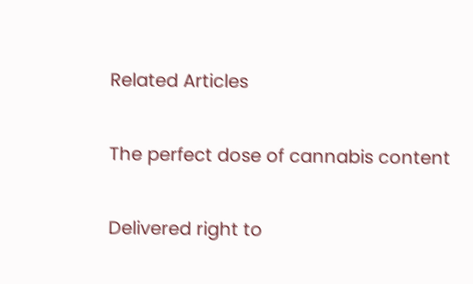Related Articles

The perfect dose of cannabis content

Delivered right to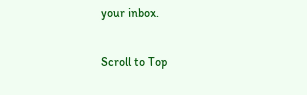your inbox.

Scroll to Top